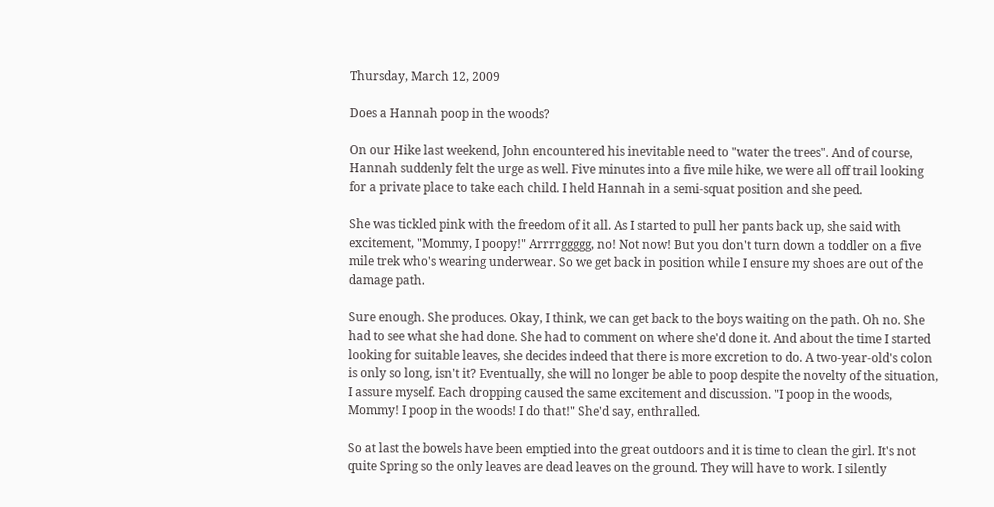Thursday, March 12, 2009

Does a Hannah poop in the woods?

On our Hike last weekend, John encountered his inevitable need to "water the trees". And of course, Hannah suddenly felt the urge as well. Five minutes into a five mile hike, we were all off trail looking for a private place to take each child. I held Hannah in a semi-squat position and she peed.

She was tickled pink with the freedom of it all. As I started to pull her pants back up, she said with excitement, "Mommy, I poopy!" Arrrrggggg, no! Not now! But you don't turn down a toddler on a five mile trek who's wearing underwear. So we get back in position while I ensure my shoes are out of the damage path.

Sure enough. She produces. Okay, I think, we can get back to the boys waiting on the path. Oh no. She had to see what she had done. She had to comment on where she'd done it. And about the time I started looking for suitable leaves, she decides indeed that there is more excretion to do. A two-year-old's colon is only so long, isn't it? Eventually, she will no longer be able to poop despite the novelty of the situation, I assure myself. Each dropping caused the same excitement and discussion. "I poop in the woods, Mommy! I poop in the woods! I do that!" She'd say, enthralled.

So at last the bowels have been emptied into the great outdoors and it is time to clean the girl. It's not quite Spring so the only leaves are dead leaves on the ground. They will have to work. I silently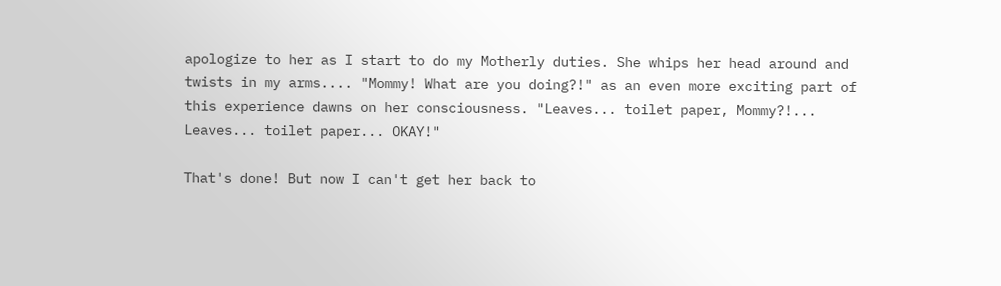apologize to her as I start to do my Motherly duties. She whips her head around and twists in my arms.... "Mommy! What are you doing?!" as an even more exciting part of this experience dawns on her consciousness. "Leaves... toilet paper, Mommy?!... Leaves... toilet paper... OKAY!"

That's done! But now I can't get her back to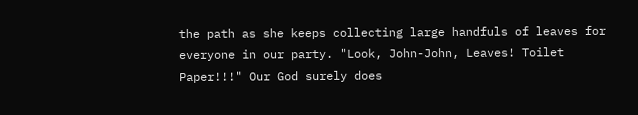the path as she keeps collecting large handfuls of leaves for everyone in our party. "Look, John-John, Leaves! Toilet Paper!!!" Our God surely does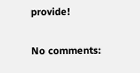provide!

No comments: